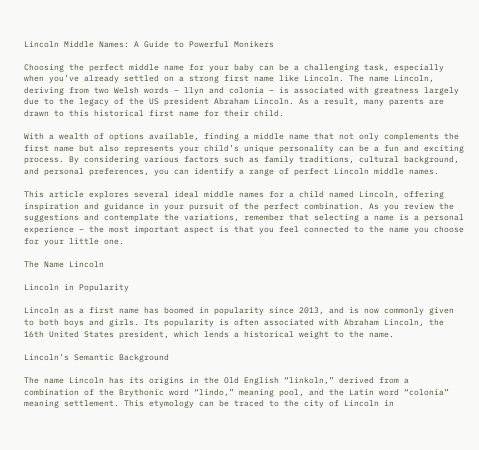Lincoln Middle Names: A Guide to Powerful Monikers

Choosing the perfect middle name for your baby can be a challenging task, especially when you’ve already settled on a strong first name like Lincoln. The name Lincoln, deriving from two Welsh words – llyn and colonia – is associated with greatness largely due to the legacy of the US president Abraham Lincoln. As a result, many parents are drawn to this historical first name for their child.

With a wealth of options available, finding a middle name that not only complements the first name but also represents your child’s unique personality can be a fun and exciting process. By considering various factors such as family traditions, cultural background, and personal preferences, you can identify a range of perfect Lincoln middle names.

This article explores several ideal middle names for a child named Lincoln, offering inspiration and guidance in your pursuit of the perfect combination. As you review the suggestions and contemplate the variations, remember that selecting a name is a personal experience – the most important aspect is that you feel connected to the name you choose for your little one.

The Name Lincoln

Lincoln in Popularity

Lincoln as a first name has boomed in popularity since 2013, and is now commonly given to both boys and girls. Its popularity is often associated with Abraham Lincoln, the 16th United States president, which lends a historical weight to the name.

Lincoln’s Semantic Background

The name Lincoln has its origins in the Old English “linkoln,” derived from a combination of the Brythonic word “lindo,” meaning pool, and the Latin word “colonia” meaning settlement. This etymology can be traced to the city of Lincoln in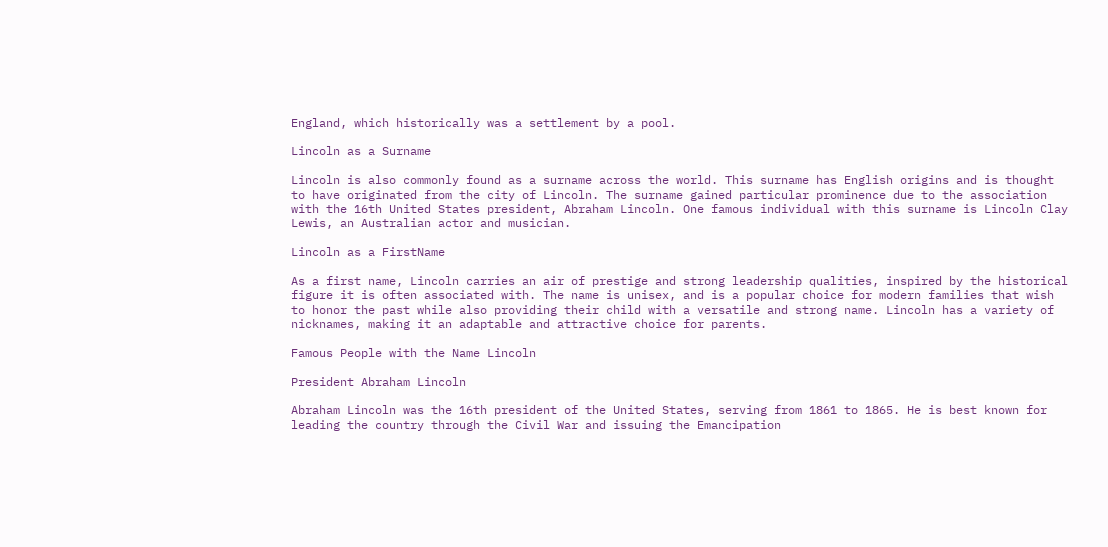England, which historically was a settlement by a pool.

Lincoln as a Surname

Lincoln is also commonly found as a surname across the world. This surname has English origins and is thought to have originated from the city of Lincoln. The surname gained particular prominence due to the association with the 16th United States president, Abraham Lincoln. One famous individual with this surname is Lincoln Clay Lewis, an Australian actor and musician.

Lincoln as a FirstName

As a first name, Lincoln carries an air of prestige and strong leadership qualities, inspired by the historical figure it is often associated with. The name is unisex, and is a popular choice for modern families that wish to honor the past while also providing their child with a versatile and strong name. Lincoln has a variety of nicknames, making it an adaptable and attractive choice for parents.

Famous People with the Name Lincoln

President Abraham Lincoln

Abraham Lincoln was the 16th president of the United States, serving from 1861 to 1865. He is best known for leading the country through the Civil War and issuing the Emancipation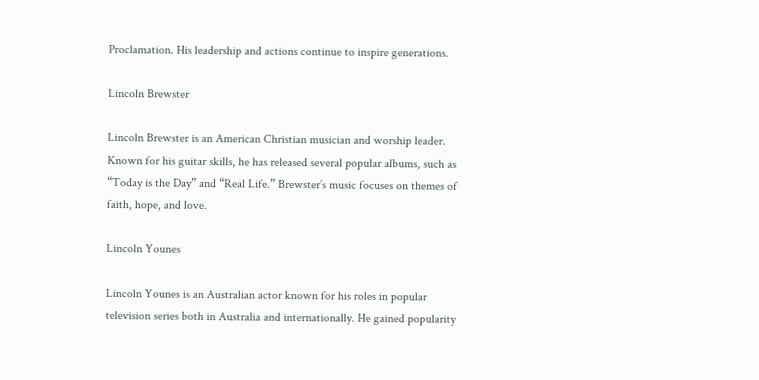Proclamation. His leadership and actions continue to inspire generations.

Lincoln Brewster

Lincoln Brewster is an American Christian musician and worship leader. Known for his guitar skills, he has released several popular albums, such as “Today is the Day” and “Real Life.” Brewster’s music focuses on themes of faith, hope, and love.

Lincoln Younes

Lincoln Younes is an Australian actor known for his roles in popular television series both in Australia and internationally. He gained popularity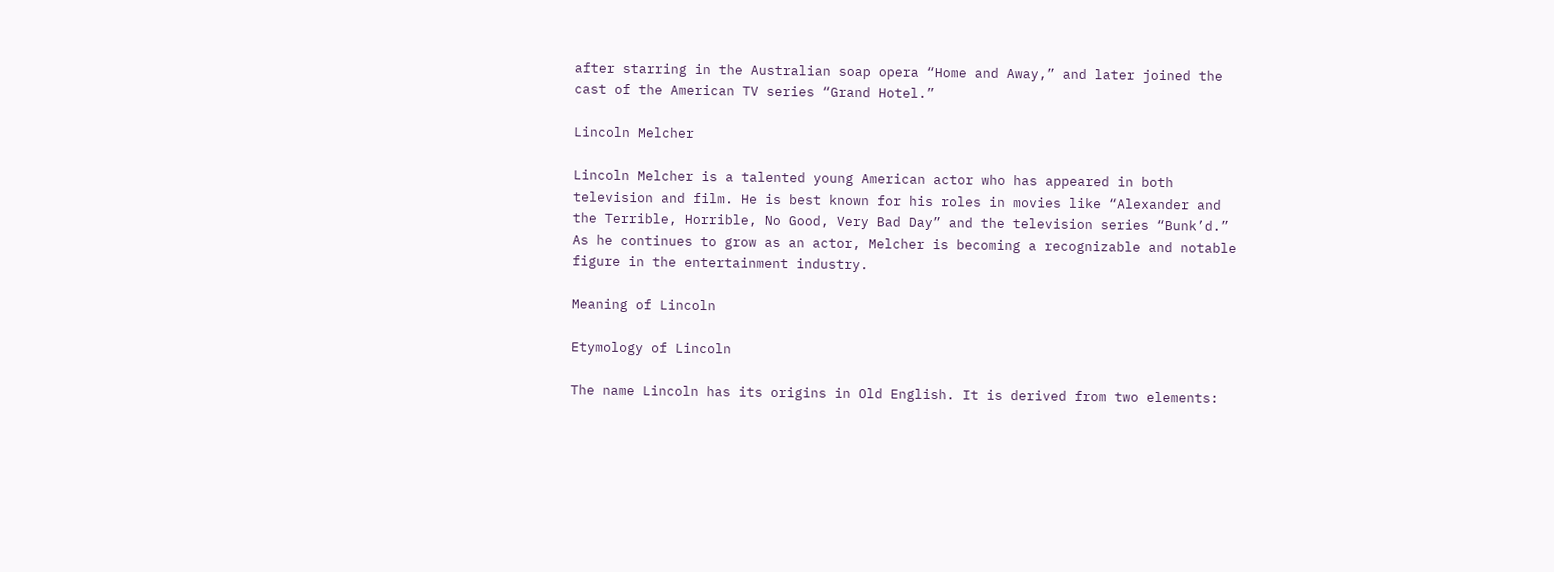after starring in the Australian soap opera “Home and Away,” and later joined the cast of the American TV series “Grand Hotel.”

Lincoln Melcher

Lincoln Melcher is a talented young American actor who has appeared in both television and film. He is best known for his roles in movies like “Alexander and the Terrible, Horrible, No Good, Very Bad Day” and the television series “Bunk’d.” As he continues to grow as an actor, Melcher is becoming a recognizable and notable figure in the entertainment industry.

Meaning of Lincoln

Etymology of Lincoln

The name Lincoln has its origins in Old English. It is derived from two elements: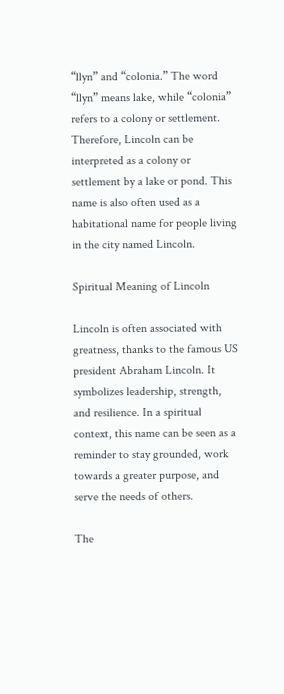“llyn” and “colonia.” The word “llyn” means lake, while “colonia” refers to a colony or settlement. Therefore, Lincoln can be interpreted as a colony or settlement by a lake or pond. This name is also often used as a habitational name for people living in the city named Lincoln.

Spiritual Meaning of Lincoln

Lincoln is often associated with greatness, thanks to the famous US president Abraham Lincoln. It symbolizes leadership, strength, and resilience. In a spiritual context, this name can be seen as a reminder to stay grounded, work towards a greater purpose, and serve the needs of others.

The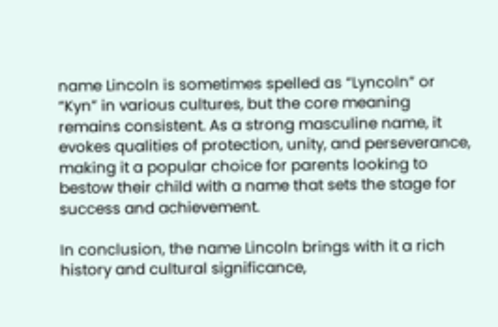name Lincoln is sometimes spelled as “Lyncoln” or “Kyn” in various cultures, but the core meaning remains consistent. As a strong masculine name, it evokes qualities of protection, unity, and perseverance, making it a popular choice for parents looking to bestow their child with a name that sets the stage for success and achievement.

In conclusion, the name Lincoln brings with it a rich history and cultural significance,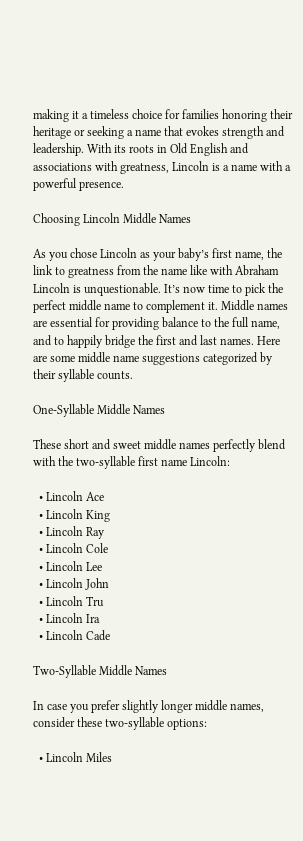making it a timeless choice for families honoring their heritage or seeking a name that evokes strength and leadership. With its roots in Old English and associations with greatness, Lincoln is a name with a powerful presence.

Choosing Lincoln Middle Names

As you chose Lincoln as your baby’s first name, the link to greatness from the name like with Abraham Lincoln is unquestionable. It’s now time to pick the perfect middle name to complement it. Middle names are essential for providing balance to the full name, and to happily bridge the first and last names. Here are some middle name suggestions categorized by their syllable counts.

One-Syllable Middle Names

These short and sweet middle names perfectly blend with the two-syllable first name Lincoln:

  • Lincoln Ace
  • Lincoln King
  • Lincoln Ray
  • Lincoln Cole
  • Lincoln Lee
  • Lincoln John
  • Lincoln Tru
  • Lincoln Ira
  • Lincoln Cade

Two-Syllable Middle Names

In case you prefer slightly longer middle names, consider these two-syllable options:

  • Lincoln Miles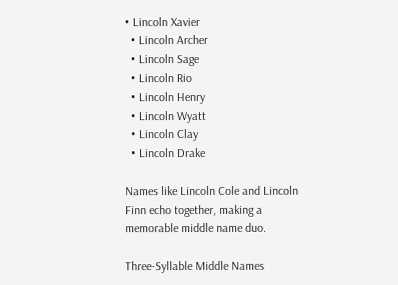• Lincoln Xavier
  • Lincoln Archer
  • Lincoln Sage
  • Lincoln Rio
  • Lincoln Henry
  • Lincoln Wyatt
  • Lincoln Clay
  • Lincoln Drake

Names like Lincoln Cole and Lincoln Finn echo together, making a memorable middle name duo.

Three-Syllable Middle Names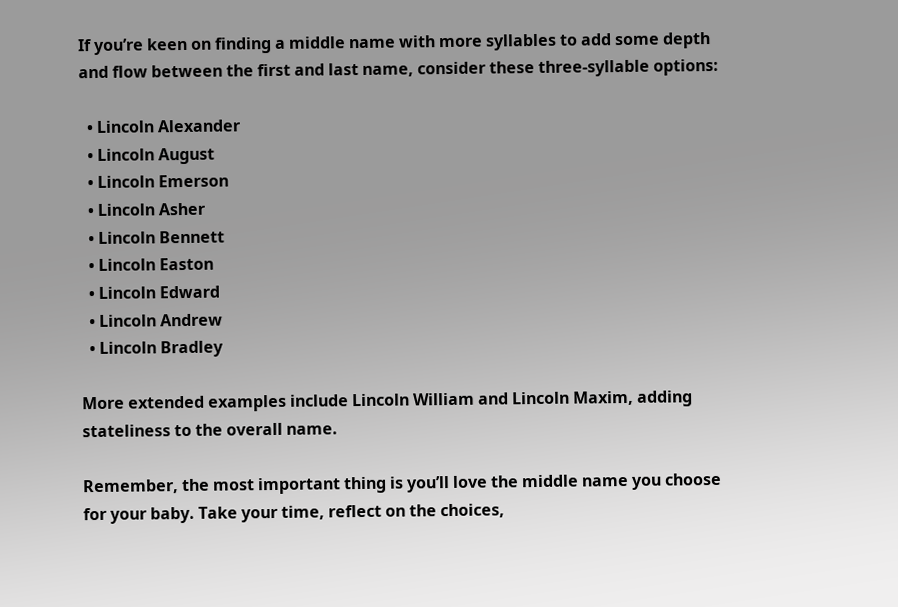If you’re keen on finding a middle name with more syllables to add some depth and flow between the first and last name, consider these three-syllable options:

  • Lincoln Alexander
  • Lincoln August
  • Lincoln Emerson
  • Lincoln Asher
  • Lincoln Bennett
  • Lincoln Easton
  • Lincoln Edward
  • Lincoln Andrew
  • Lincoln Bradley

More extended examples include Lincoln William and Lincoln Maxim, adding stateliness to the overall name.

Remember, the most important thing is you’ll love the middle name you choose for your baby. Take your time, reflect on the choices,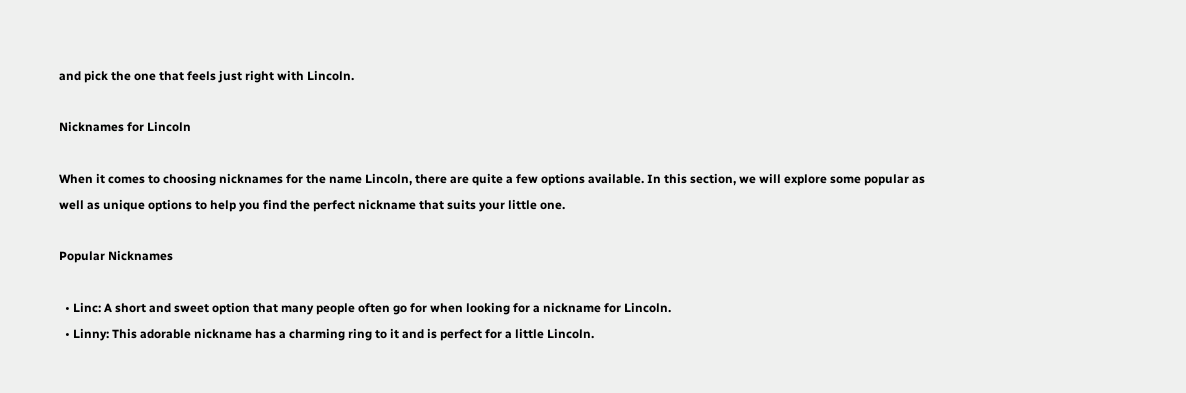and pick the one that feels just right with Lincoln.

Nicknames for Lincoln

When it comes to choosing nicknames for the name Lincoln, there are quite a few options available. In this section, we will explore some popular as well as unique options to help you find the perfect nickname that suits your little one.

Popular Nicknames

  • Linc: A short and sweet option that many people often go for when looking for a nickname for Lincoln.
  • Linny: This adorable nickname has a charming ring to it and is perfect for a little Lincoln.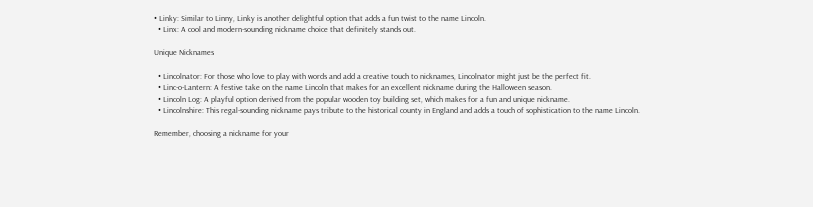• Linky: Similar to Linny, Linky is another delightful option that adds a fun twist to the name Lincoln.
  • Linx: A cool and modern-sounding nickname choice that definitely stands out.

Unique Nicknames

  • Lincolnator: For those who love to play with words and add a creative touch to nicknames, Lincolnator might just be the perfect fit.
  • Linc-o-Lantern: A festive take on the name Lincoln that makes for an excellent nickname during the Halloween season.
  • Lincoln Log: A playful option derived from the popular wooden toy building set, which makes for a fun and unique nickname.
  • Lincolnshire: This regal-sounding nickname pays tribute to the historical county in England and adds a touch of sophistication to the name Lincoln.

Remember, choosing a nickname for your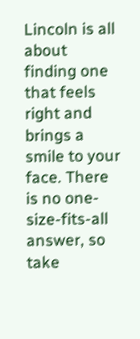Lincoln is all about finding one that feels right and brings a smile to your face. There is no one-size-fits-all answer, so take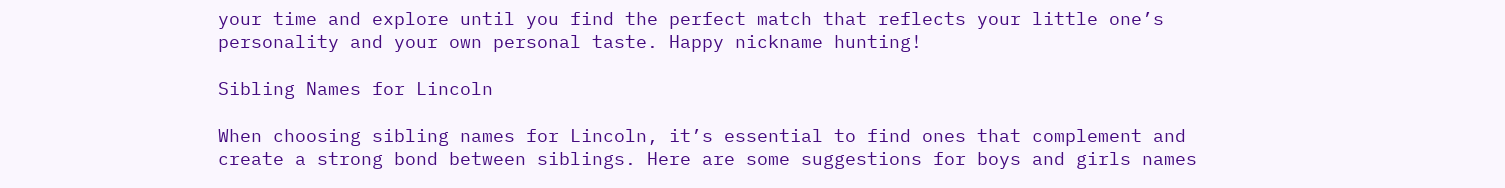your time and explore until you find the perfect match that reflects your little one’s personality and your own personal taste. Happy nickname hunting!

Sibling Names for Lincoln

When choosing sibling names for Lincoln, it’s essential to find ones that complement and create a strong bond between siblings. Here are some suggestions for boys and girls names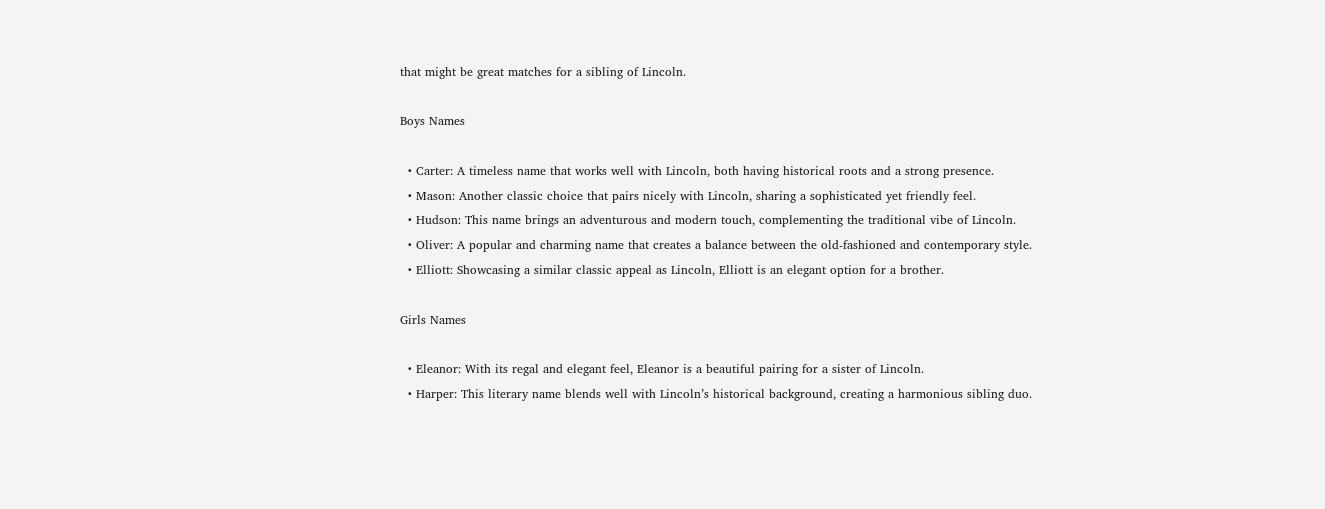that might be great matches for a sibling of Lincoln.

Boys Names

  • Carter: A timeless name that works well with Lincoln, both having historical roots and a strong presence.
  • Mason: Another classic choice that pairs nicely with Lincoln, sharing a sophisticated yet friendly feel.
  • Hudson: This name brings an adventurous and modern touch, complementing the traditional vibe of Lincoln.
  • Oliver: A popular and charming name that creates a balance between the old-fashioned and contemporary style.
  • Elliott: Showcasing a similar classic appeal as Lincoln, Elliott is an elegant option for a brother.

Girls Names

  • Eleanor: With its regal and elegant feel, Eleanor is a beautiful pairing for a sister of Lincoln.
  • Harper: This literary name blends well with Lincoln’s historical background, creating a harmonious sibling duo.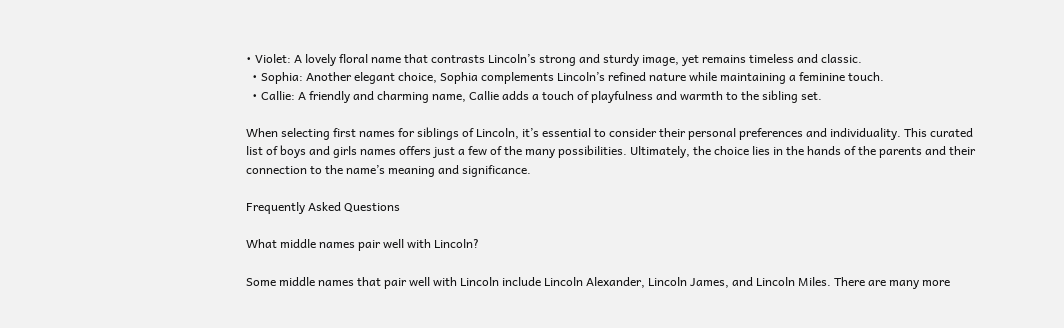• Violet: A lovely floral name that contrasts Lincoln’s strong and sturdy image, yet remains timeless and classic.
  • Sophia: Another elegant choice, Sophia complements Lincoln’s refined nature while maintaining a feminine touch.
  • Callie: A friendly and charming name, Callie adds a touch of playfulness and warmth to the sibling set.

When selecting first names for siblings of Lincoln, it’s essential to consider their personal preferences and individuality. This curated list of boys and girls names offers just a few of the many possibilities. Ultimately, the choice lies in the hands of the parents and their connection to the name’s meaning and significance.

Frequently Asked Questions

What middle names pair well with Lincoln?

Some middle names that pair well with Lincoln include Lincoln Alexander, Lincoln James, and Lincoln Miles. There are many more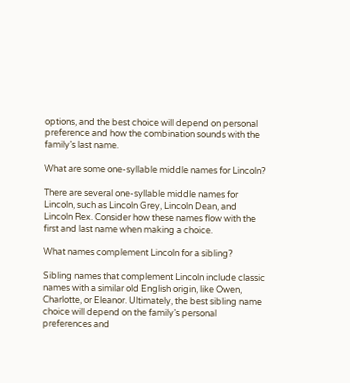options, and the best choice will depend on personal preference and how the combination sounds with the family’s last name.

What are some one-syllable middle names for Lincoln?

There are several one-syllable middle names for Lincoln, such as Lincoln Grey, Lincoln Dean, and Lincoln Rex. Consider how these names flow with the first and last name when making a choice.

What names complement Lincoln for a sibling?

Sibling names that complement Lincoln include classic names with a similar old English origin, like Owen, Charlotte, or Eleanor. Ultimately, the best sibling name choice will depend on the family’s personal preferences and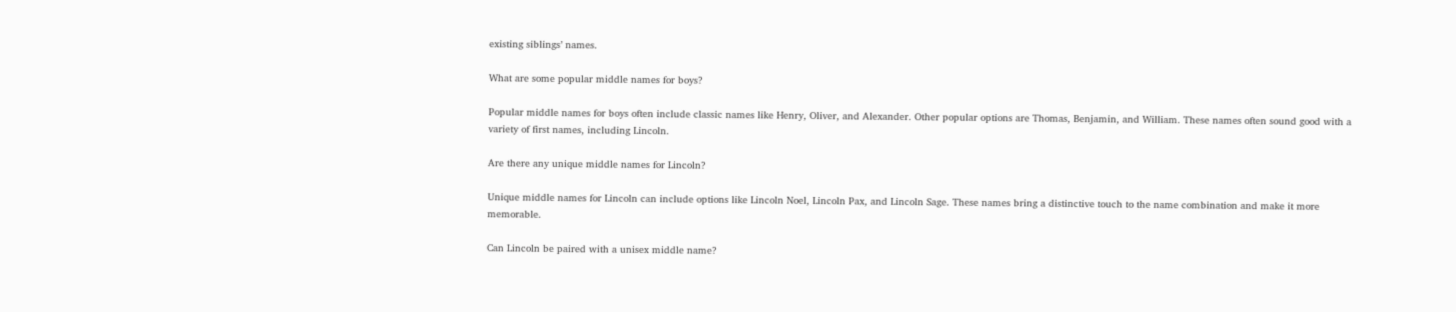existing siblings’ names.

What are some popular middle names for boys?

Popular middle names for boys often include classic names like Henry, Oliver, and Alexander. Other popular options are Thomas, Benjamin, and William. These names often sound good with a variety of first names, including Lincoln.

Are there any unique middle names for Lincoln?

Unique middle names for Lincoln can include options like Lincoln Noel, Lincoln Pax, and Lincoln Sage. These names bring a distinctive touch to the name combination and make it more memorable.

Can Lincoln be paired with a unisex middle name?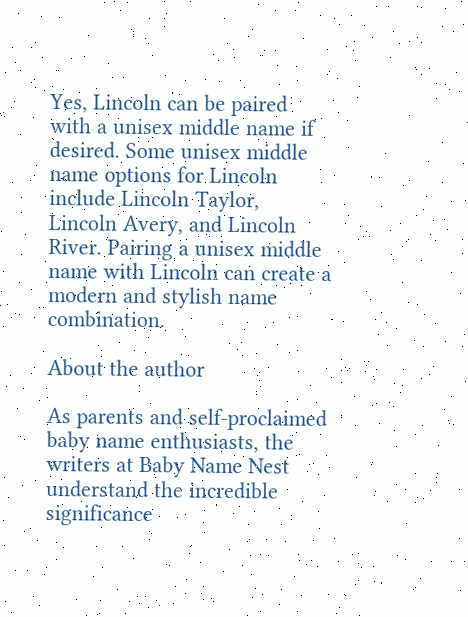Yes, Lincoln can be paired with a unisex middle name if desired. Some unisex middle name options for Lincoln include Lincoln Taylor, Lincoln Avery, and Lincoln River. Pairing a unisex middle name with Lincoln can create a modern and stylish name combination.

About the author

As parents and self-proclaimed baby name enthusiasts, the writers at Baby Name Nest understand the incredible significance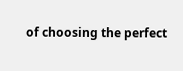of choosing the perfect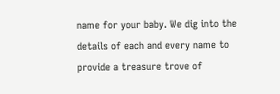name for your baby. We dig into the details of each and every name to provide a treasure trove of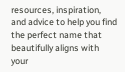resources, inspiration, and advice to help you find the perfect name that beautifully aligns with your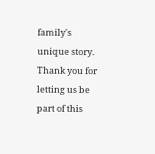family's unique story. Thank you for letting us be part of this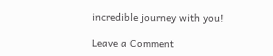incredible journey with you!

Leave a Comment